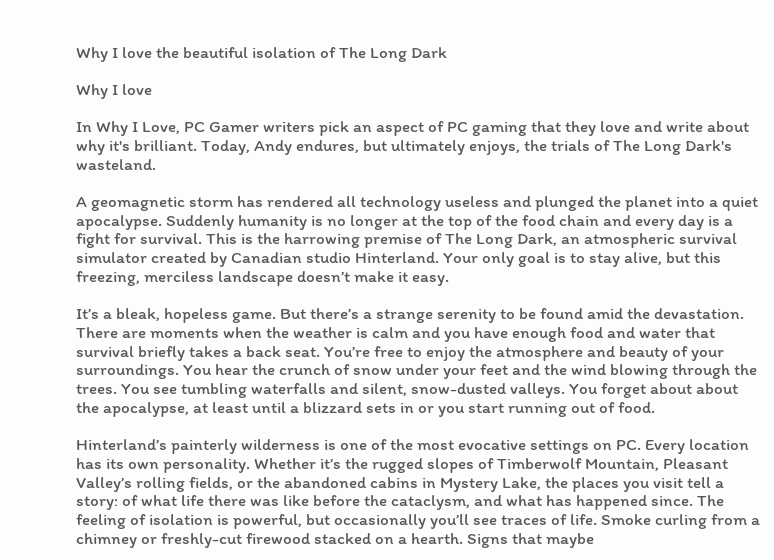Why I love the beautiful isolation of The Long Dark

Why I love

In Why I Love, PC Gamer writers pick an aspect of PC gaming that they love and write about why it's brilliant. Today, Andy endures, but ultimately enjoys, the trials of The Long Dark's wasteland.

A geomagnetic storm has rendered all technology useless and plunged the planet into a quiet apocalypse. Suddenly humanity is no longer at the top of the food chain and every day is a fight for survival. This is the harrowing premise of The Long Dark, an atmospheric survival simulator created by Canadian studio Hinterland. Your only goal is to stay alive, but this freezing, merciless landscape doesn’t make it easy.

It’s a bleak, hopeless game. But there’s a strange serenity to be found amid the devastation. There are moments when the weather is calm and you have enough food and water that survival briefly takes a back seat. You’re free to enjoy the atmosphere and beauty of your surroundings. You hear the crunch of snow under your feet and the wind blowing through the trees. You see tumbling waterfalls and silent, snow-dusted valleys. You forget about about the apocalypse, at least until a blizzard sets in or you start running out of food.

Hinterland’s painterly wilderness is one of the most evocative settings on PC. Every location has its own personality. Whether it’s the rugged slopes of Timberwolf Mountain, Pleasant Valley’s rolling fields, or the abandoned cabins in Mystery Lake, the places you visit tell a story: of what life there was like before the cataclysm, and what has happened since. The feeling of isolation is powerful, but occasionally you’ll see traces of life. Smoke curling from a chimney or freshly-cut firewood stacked on a hearth. Signs that maybe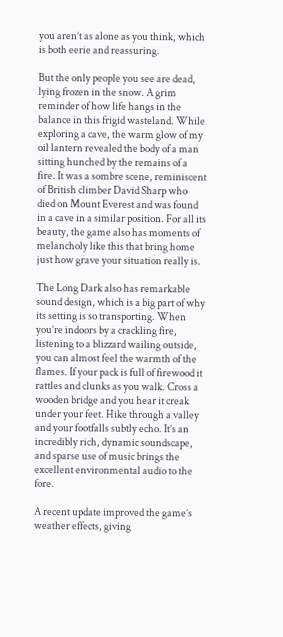you aren’t as alone as you think, which is both eerie and reassuring.

But the only people you see are dead, lying frozen in the snow. A grim reminder of how life hangs in the balance in this frigid wasteland. While exploring a cave, the warm glow of my oil lantern revealed the body of a man sitting hunched by the remains of a fire. It was a sombre scene, reminiscent of British climber David Sharp who died on Mount Everest and was found in a cave in a similar position. For all its beauty, the game also has moments of melancholy like this that bring home just how grave your situation really is.

The Long Dark also has remarkable sound design, which is a big part of why its setting is so transporting. When you’re indoors by a crackling fire, listening to a blizzard wailing outside, you can almost feel the warmth of the flames. If your pack is full of firewood it rattles and clunks as you walk. Cross a wooden bridge and you hear it creak under your feet. Hike through a valley and your footfalls subtly echo. It’s an incredibly rich, dynamic soundscape, and sparse use of music brings the excellent environmental audio to the fore.

A recent update improved the game’s weather effects, giving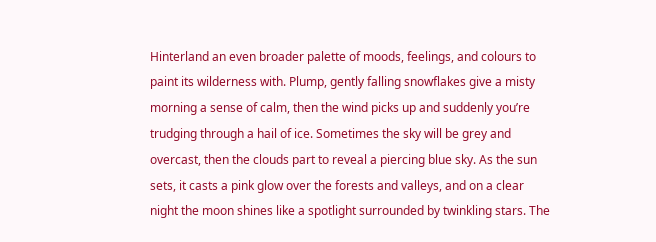Hinterland an even broader palette of moods, feelings, and colours to paint its wilderness with. Plump, gently falling snowflakes give a misty morning a sense of calm, then the wind picks up and suddenly you’re trudging through a hail of ice. Sometimes the sky will be grey and overcast, then the clouds part to reveal a piercing blue sky. As the sun sets, it casts a pink glow over the forests and valleys, and on a clear night the moon shines like a spotlight surrounded by twinkling stars. The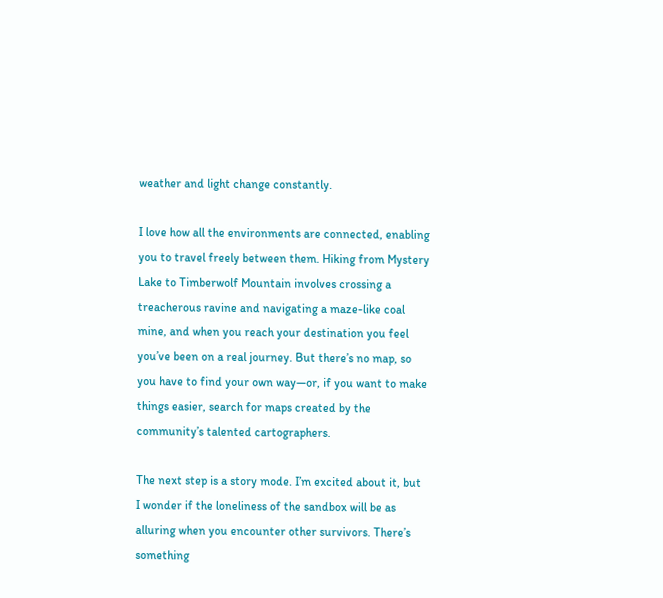weather and light change constantly.

I love how all the environments are connected, enabling you to travel freely between them. Hiking from Mystery Lake to Timberwolf Mountain involves crossing a treacherous ravine and navigating a maze-like coal mine, and when you reach your destination you feel you’ve been on a real journey. But there’s no map, so you have to find your own way—or, if you want to make things easier, search for maps created by the community’s talented cartographers.

The next step is a story mode. I’m excited about it, but I wonder if the loneliness of the sandbox will be as alluring when you encounter other survivors. There’s something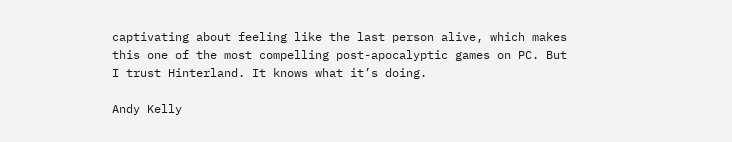captivating about feeling like the last person alive, which makes this one of the most compelling post-apocalyptic games on PC. But I trust Hinterland. It knows what it’s doing.

Andy Kelly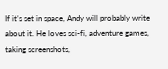If it’s set in space, Andy will probably write about it. He loves sci-fi, adventure games, taking screenshots,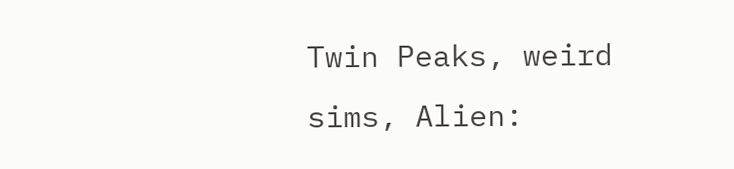Twin Peaks, weird sims, Alien: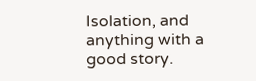Isolation, and anything with a good story.